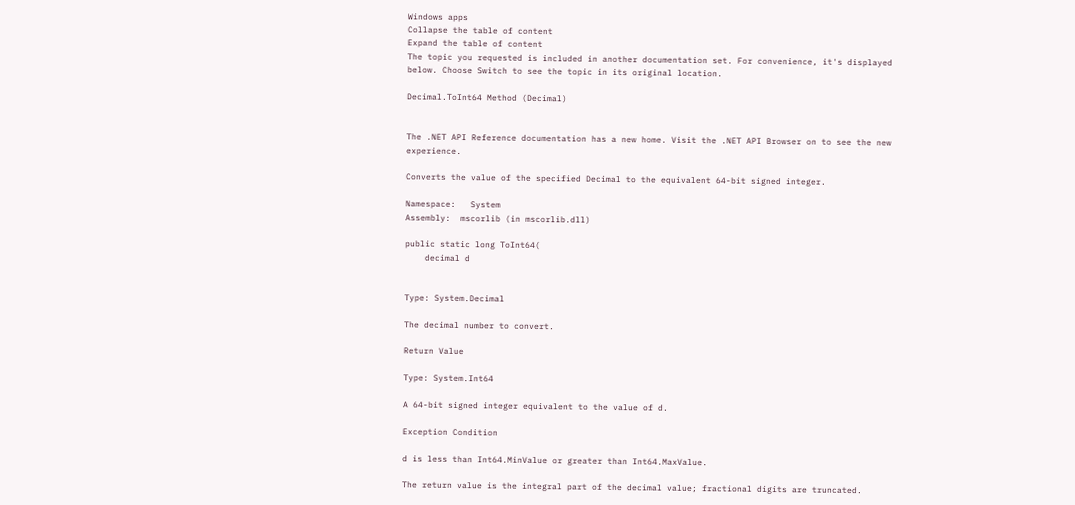Windows apps
Collapse the table of content
Expand the table of content
The topic you requested is included in another documentation set. For convenience, it's displayed below. Choose Switch to see the topic in its original location.

Decimal.ToInt64 Method (Decimal)


The .NET API Reference documentation has a new home. Visit the .NET API Browser on to see the new experience.

Converts the value of the specified Decimal to the equivalent 64-bit signed integer.

Namespace:   System
Assembly:  mscorlib (in mscorlib.dll)

public static long ToInt64(
    decimal d


Type: System.Decimal

The decimal number to convert.

Return Value

Type: System.Int64

A 64-bit signed integer equivalent to the value of d.

Exception Condition

d is less than Int64.MinValue or greater than Int64.MaxValue.

The return value is the integral part of the decimal value; fractional digits are truncated.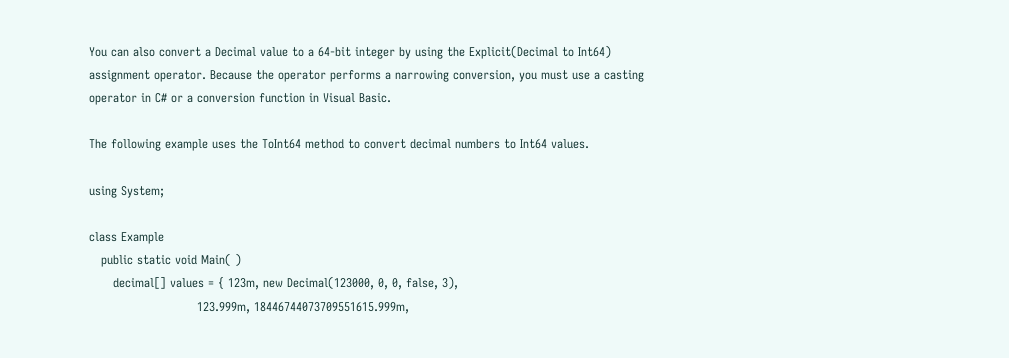You can also convert a Decimal value to a 64-bit integer by using the Explicit(Decimal to Int64) assignment operator. Because the operator performs a narrowing conversion, you must use a casting operator in C# or a conversion function in Visual Basic.

The following example uses the ToInt64 method to convert decimal numbers to Int64 values.

using System;

class Example
   public static void Main( )
      decimal[] values = { 123m, new Decimal(123000, 0, 0, false, 3),
                           123.999m, 18446744073709551615.999m,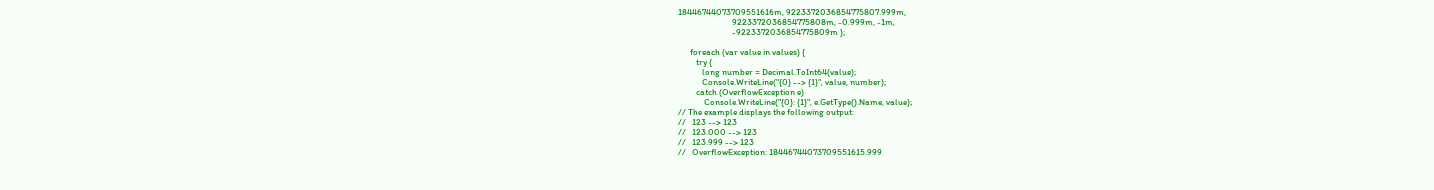18446744073709551616m, 9223372036854775807.999m,
                           9223372036854775808m, -0.999m, -1m,
                           -9223372036854775809m };

      foreach (var value in values) {
         try {
            long number = Decimal.ToInt64(value);
            Console.WriteLine("{0} --> {1}", value, number);
         catch (OverflowException e)
             Console.WriteLine("{0}: {1}", e.GetType().Name, value);
// The example displays the following output:
//   123 --> 123
//   123.000 --> 123
//   123.999 --> 123
//   OverflowException: 18446744073709551615.999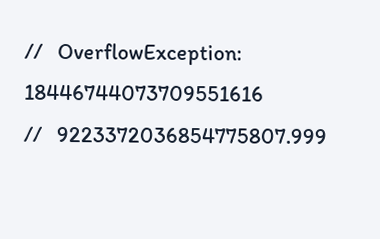//   OverflowException: 18446744073709551616
//   9223372036854775807.999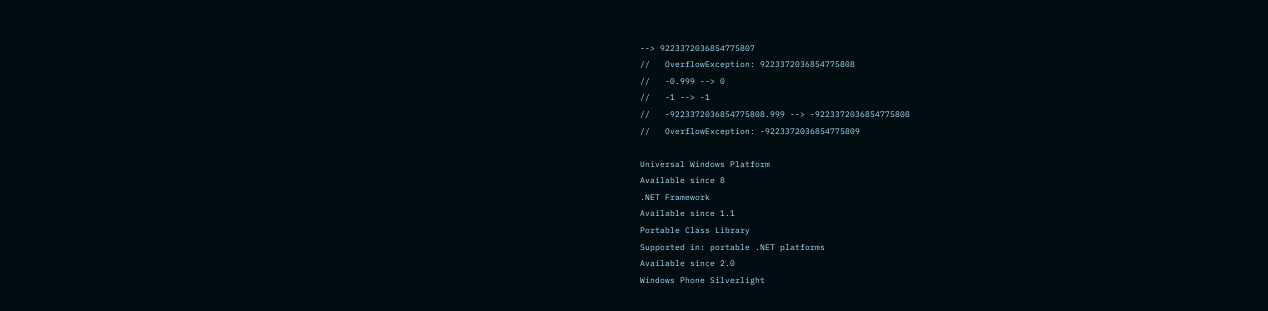--> 9223372036854775807
//   OverflowException: 9223372036854775808
//   -0.999 --> 0
//   -1 --> -1
//   -9223372036854775808.999 --> -9223372036854775808
//   OverflowException: -9223372036854775809

Universal Windows Platform
Available since 8
.NET Framework
Available since 1.1
Portable Class Library
Supported in: portable .NET platforms
Available since 2.0
Windows Phone Silverlight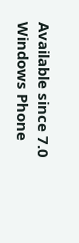Available since 7.0
Windows Phone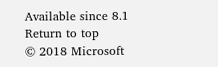Available since 8.1
Return to top
© 2018 Microsoft